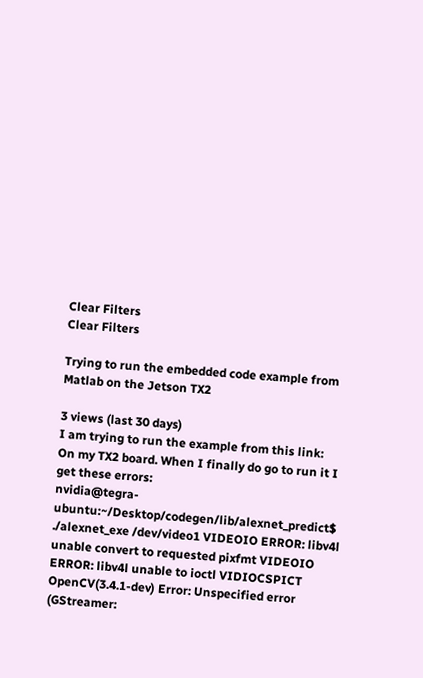Clear Filters
Clear Filters

Trying to run the embedded code example from Matlab on the Jetson TX2

3 views (last 30 days)
I am trying to run the example from this link:
On my TX2 board. When I finally do go to run it I get these errors:
nvidia@tegra-ubuntu:~/Desktop/codegen/lib/alexnet_predict$ ./alexnet_exe /dev/video1 VIDEOIO ERROR: libv4l unable convert to requested pixfmt VIDEOIO ERROR: libv4l unable to ioctl VIDIOCSPICT
OpenCV(3.4.1-dev) Error: Unspecified error (GStreamer: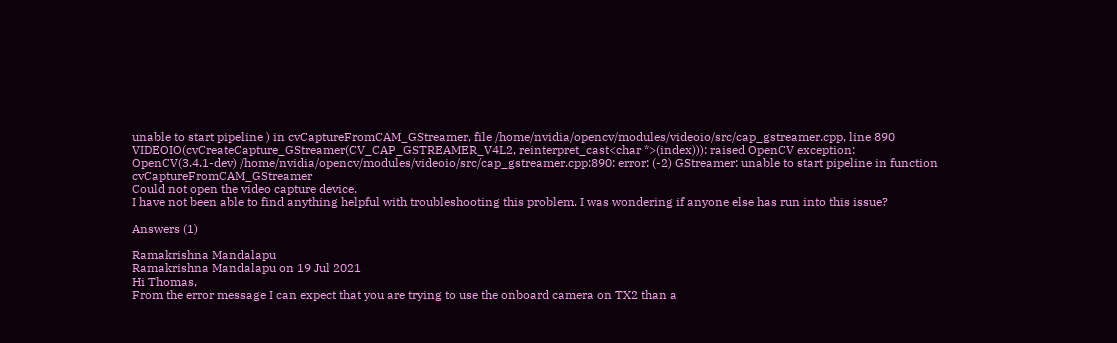unable to start pipeline ) in cvCaptureFromCAM_GStreamer, file /home/nvidia/opencv/modules/videoio/src/cap_gstreamer.cpp, line 890 VIDEOIO(cvCreateCapture_GStreamer(CV_CAP_GSTREAMER_V4L2, reinterpret_cast<char *>(index))): raised OpenCV exception:
OpenCV(3.4.1-dev) /home/nvidia/opencv/modules/videoio/src/cap_gstreamer.cpp:890: error: (-2) GStreamer: unable to start pipeline in function cvCaptureFromCAM_GStreamer
Could not open the video capture device.
I have not been able to find anything helpful with troubleshooting this problem. I was wondering if anyone else has run into this issue?

Answers (1)

Ramakrishna Mandalapu
Ramakrishna Mandalapu on 19 Jul 2021
Hi Thomas,
From the error message I can expect that you are trying to use the onboard camera on TX2 than a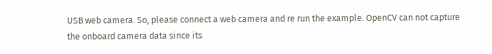USB web camera. So, please connect a web camera and re run the example. OpenCV can not capture the onboard camera data since its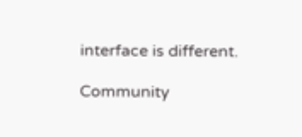interface is different.

Community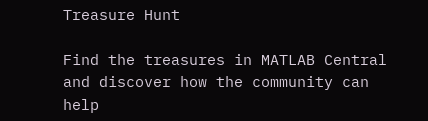Treasure Hunt

Find the treasures in MATLAB Central and discover how the community can help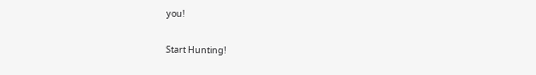you!

Start Hunting!